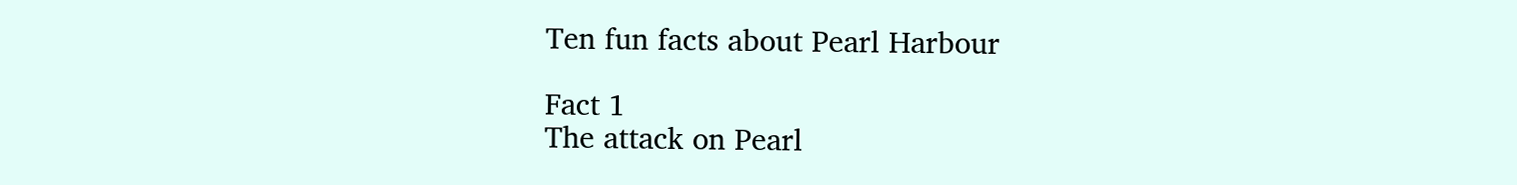Ten fun facts about Pearl Harbour

Fact 1
The attack on Pearl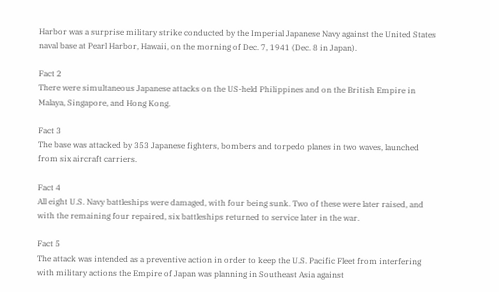Harbor was a surprise military strike conducted by the Imperial Japanese Navy against the United States naval base at Pearl Harbor, Hawaii, on the morning of Dec. 7, 1941 (Dec. 8 in Japan).

Fact 2
There were simultaneous Japanese attacks on the US-held Philippines and on the British Empire in Malaya, Singapore, and Hong Kong.

Fact 3
The base was attacked by 353 Japanese fighters, bombers and torpedo planes in two waves, launched from six aircraft carriers.

Fact 4
All eight U.S. Navy battleships were damaged, with four being sunk. Two of these were later raised, and with the remaining four repaired, six battleships returned to service later in the war.

Fact 5
The attack was intended as a preventive action in order to keep the U.S. Pacific Fleet from interfering with military actions the Empire of Japan was planning in Southeast Asia against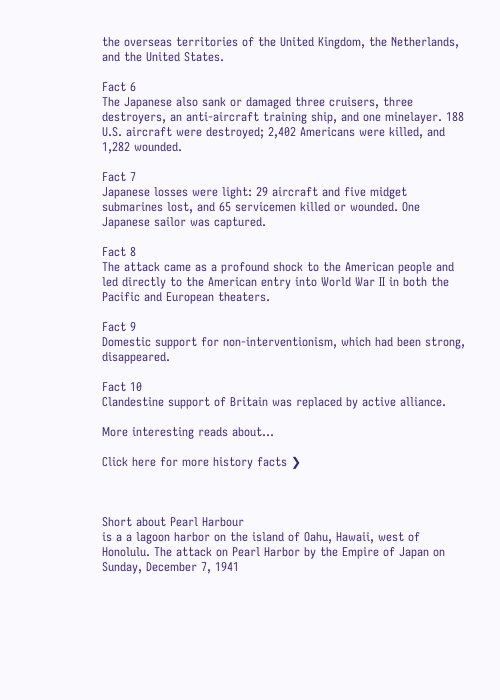the overseas territories of the United Kingdom, the Netherlands, and the United States.

Fact 6
The Japanese also sank or damaged three cruisers, three destroyers, an anti-aircraft training ship, and one minelayer. 188 U.S. aircraft were destroyed; 2,402 Americans were killed, and 1,282 wounded.

Fact 7
Japanese losses were light: 29 aircraft and five midget submarines lost, and 65 servicemen killed or wounded. One Japanese sailor was captured.

Fact 8
The attack came as a profound shock to the American people and led directly to the American entry into World War II in both the Pacific and European theaters.

Fact 9
Domestic support for non-interventionism, which had been strong, disappeared.

Fact 10
Clandestine support of Britain was replaced by active alliance.

More interesting reads about...

Click here for more history facts ❯



Short about Pearl Harbour
is a a lagoon harbor on the island of Oahu, Hawaii, west of Honolulu. The attack on Pearl Harbor by the Empire of Japan on Sunday, December 7, 1941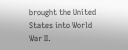brought the United States into World War II.